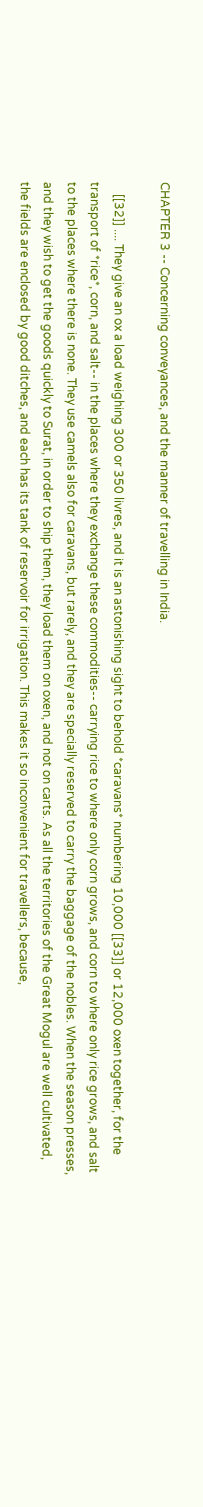CHAPTER 3 -- Concerning conveyances, and the manner of travelling in India.

    [[32]] .... They give an ox a load weighing 300 or 350 livres, and it is an astonishing sight to behold *caravans* numbering 10,000 [[33]] or 12,000 oxen together, for the transport of *rice*, corn, and salt-- in the places where they exchange these commodities-- carrying rice to where only corn grows, and corn to where only rice grows, and salt to the places where there is none. They use camels also for caravans, but rarely, and they are specially reserved to carry the baggage of the nobles. When the season presses, and they wish to get the goods quickly to Surat, in order to ship them, they load them on oxen, and not on carts. As all the territories of the Great Mogul are well cultivated, the fields are enclosed by good ditches, and each has its tank of reservoir for irrigation. This makes it so inconvenient for travellers, because,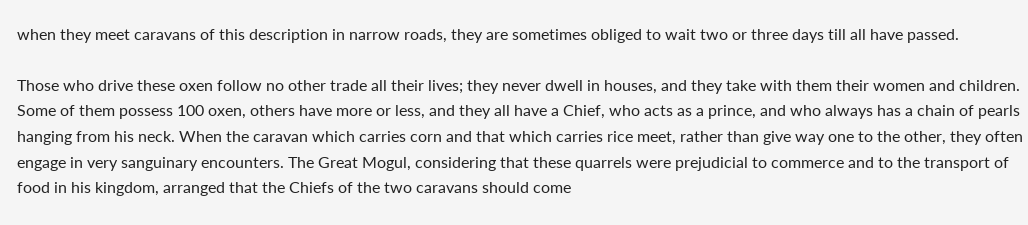when they meet caravans of this description in narrow roads, they are sometimes obliged to wait two or three days till all have passed.

Those who drive these oxen follow no other trade all their lives; they never dwell in houses, and they take with them their women and children. Some of them possess 100 oxen, others have more or less, and they all have a Chief, who acts as a prince, and who always has a chain of pearls hanging from his neck. When the caravan which carries corn and that which carries rice meet, rather than give way one to the other, they often engage in very sanguinary encounters. The Great Mogul, considering that these quarrels were prejudicial to commerce and to the transport of food in his kingdom, arranged that the Chiefs of the two caravans should come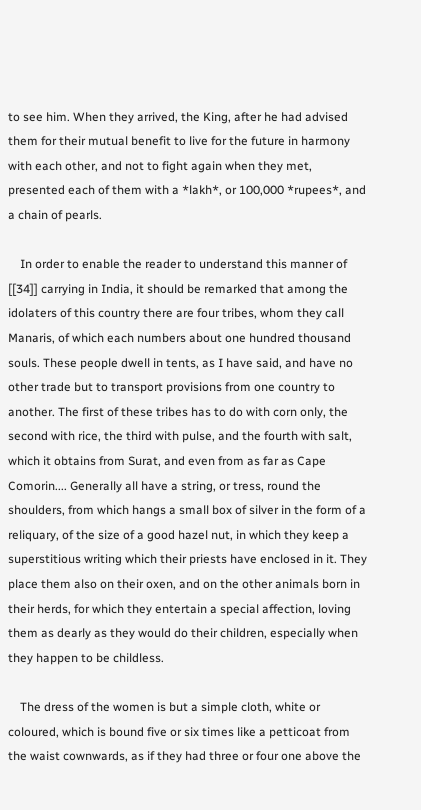to see him. When they arrived, the King, after he had advised them for their mutual benefit to live for the future in harmony with each other, and not to fight again when they met, presented each of them with a *lakh*, or 100,000 *rupees*, and a chain of pearls.

    In order to enable the reader to understand this manner of [[34]] carrying in India, it should be remarked that among the idolaters of this country there are four tribes, whom they call Manaris, of which each numbers about one hundred thousand souls. These people dwell in tents, as I have said, and have no other trade but to transport provisions from one country to another. The first of these tribes has to do with corn only, the second with rice, the third with pulse, and the fourth with salt, which it obtains from Surat, and even from as far as Cape Comorin.... Generally all have a string, or tress, round the shoulders, from which hangs a small box of silver in the form of a reliquary, of the size of a good hazel nut, in which they keep a superstitious writing which their priests have enclosed in it. They place them also on their oxen, and on the other animals born in their herds, for which they entertain a special affection, loving them as dearly as they would do their children, especially when they happen to be childless.

    The dress of the women is but a simple cloth, white or coloured, which is bound five or six times like a petticoat from the waist cownwards, as if they had three or four one above the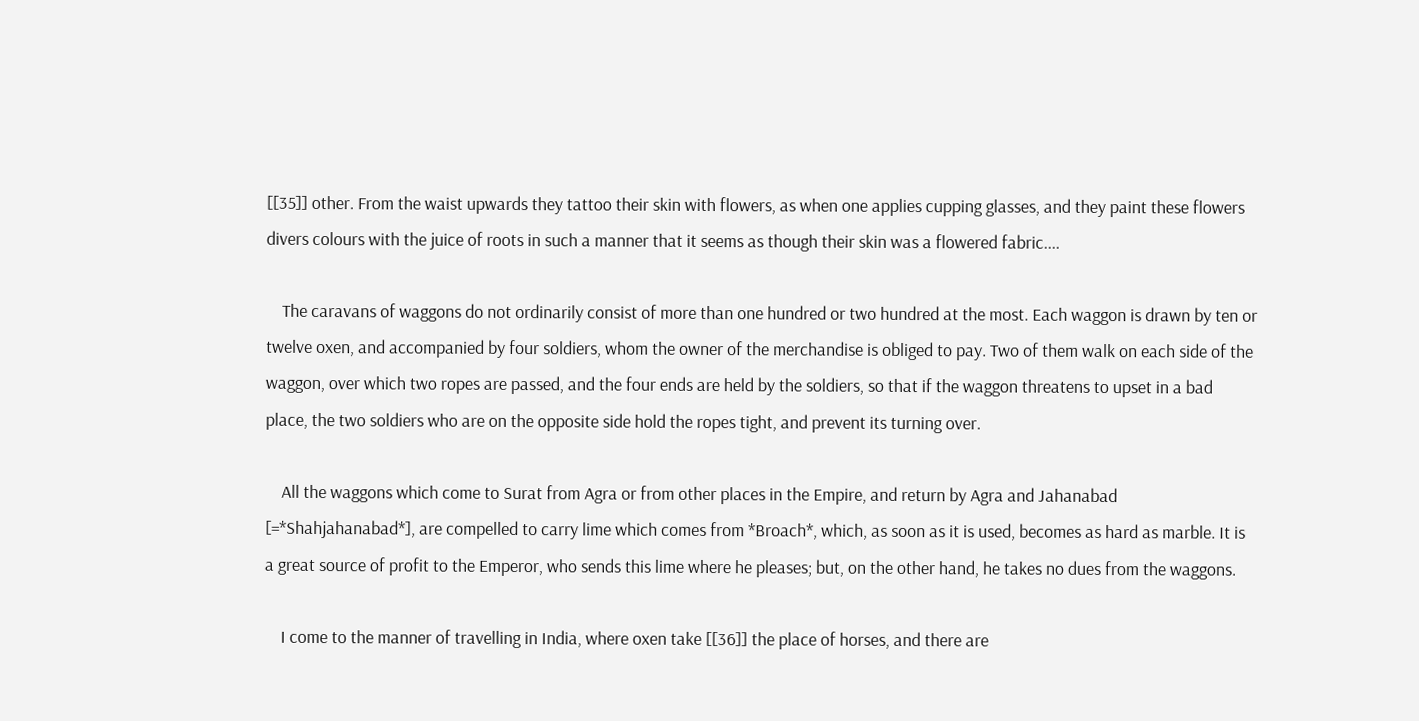[[35]] other. From the waist upwards they tattoo their skin with flowers, as when one applies cupping glasses, and they paint these flowers divers colours with the juice of roots in such a manner that it seems as though their skin was a flowered fabric....

    The caravans of waggons do not ordinarily consist of more than one hundred or two hundred at the most. Each waggon is drawn by ten or twelve oxen, and accompanied by four soldiers, whom the owner of the merchandise is obliged to pay. Two of them walk on each side of the waggon, over which two ropes are passed, and the four ends are held by the soldiers, so that if the waggon threatens to upset in a bad place, the two soldiers who are on the opposite side hold the ropes tight, and prevent its turning over.

    All the waggons which come to Surat from Agra or from other places in the Empire, and return by Agra and Jahanabad [=*Shahjahanabad*], are compelled to carry lime which comes from *Broach*, which, as soon as it is used, becomes as hard as marble. It is a great source of profit to the Emperor, who sends this lime where he pleases; but, on the other hand, he takes no dues from the waggons.

    I come to the manner of travelling in India, where oxen take [[36]] the place of horses, and there are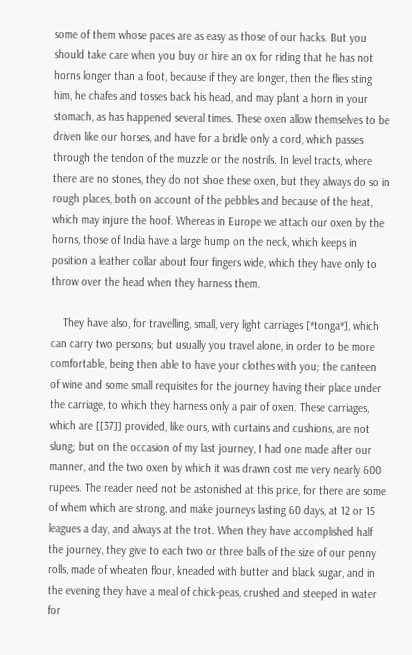some of them whose paces are as easy as those of our hacks. But you should take care when you buy or hire an ox for riding that he has not horns longer than a foot, because if they are longer, then the flies sting him, he chafes and tosses back his head, and may plant a horn in your stomach, as has happened several times. These oxen allow themselves to be driven like our horses, and have for a bridle only a cord, which passes through the tendon of the muzzle or the nostrils. In level tracts, where there are no stones, they do not shoe these oxen, but they always do so in rough places, both on account of the pebbles and because of the heat, which may injure the hoof. Whereas in Europe we attach our oxen by the horns, those of India have a large hump on the neck, which keeps in position a leather collar about four fingers wide, which they have only to throw over the head when they harness them.

    They have also, for travelling, small, very light carriages [*tonga*], which can carry two persons; but usually you travel alone, in order to be more comfortable, being then able to have your clothes with you; the canteen of wine and some small requisites for the journey having their place under the carriage, to which they harness only a pair of oxen. These carriages, which are [[37]] provided, like ours, with curtains and cushions, are not slung; but on the occasion of my last journey, I had one made after our manner, and the two oxen by which it was drawn cost me very nearly 600 rupees. The reader need not be astonished at this price, for there are some of whem which are strong, and make journeys lasting 60 days, at 12 or 15 leagues a day, and always at the trot. When they have accomplished half the journey, they give to each two or three balls of the size of our penny rolls, made of wheaten flour, kneaded with butter and black sugar, and in the evening they have a meal of chick-peas, crushed and steeped in water for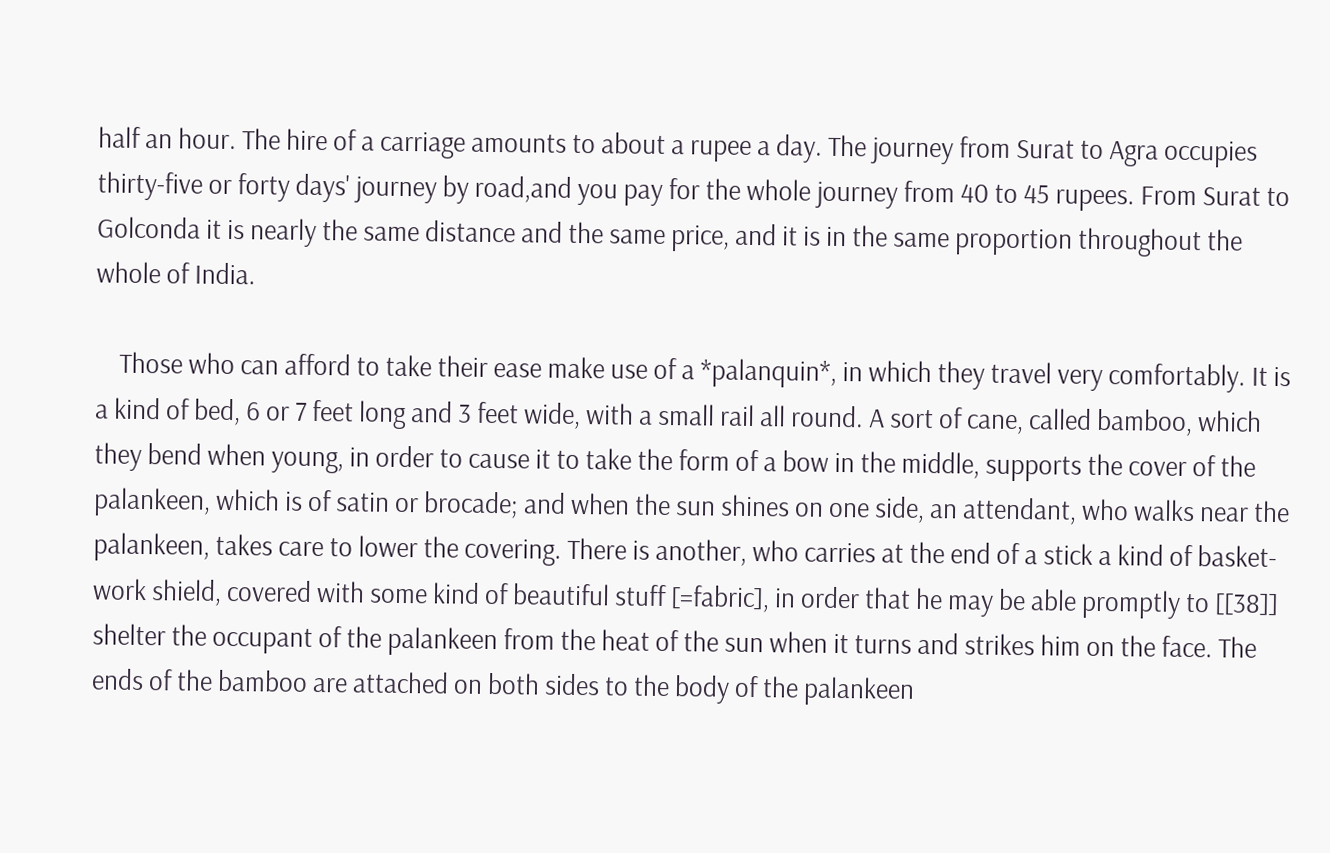half an hour. The hire of a carriage amounts to about a rupee a day. The journey from Surat to Agra occupies thirty-five or forty days' journey by road,and you pay for the whole journey from 40 to 45 rupees. From Surat to Golconda it is nearly the same distance and the same price, and it is in the same proportion throughout the whole of India.

    Those who can afford to take their ease make use of a *palanquin*, in which they travel very comfortably. It is a kind of bed, 6 or 7 feet long and 3 feet wide, with a small rail all round. A sort of cane, called bamboo, which they bend when young, in order to cause it to take the form of a bow in the middle, supports the cover of the palankeen, which is of satin or brocade; and when the sun shines on one side, an attendant, who walks near the palankeen, takes care to lower the covering. There is another, who carries at the end of a stick a kind of basket-work shield, covered with some kind of beautiful stuff [=fabric], in order that he may be able promptly to [[38]] shelter the occupant of the palankeen from the heat of the sun when it turns and strikes him on the face. The ends of the bamboo are attached on both sides to the body of the palankeen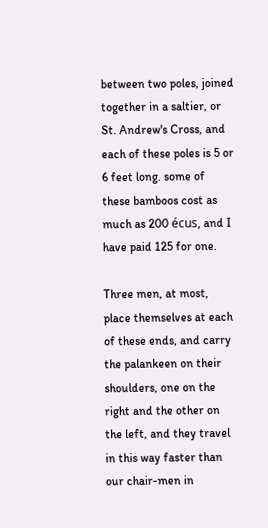between two poles, joined together in a saltier, or St. Andrew's Cross, and each of these poles is 5 or 6 feet long. some of these bamboos cost as much as 200 écus, and I have paid 125 for one.

Three men, at most, place themselves at each of these ends, and carry the palankeen on their shoulders, one on the right and the other on the left, and they travel in this way faster than our chair-men in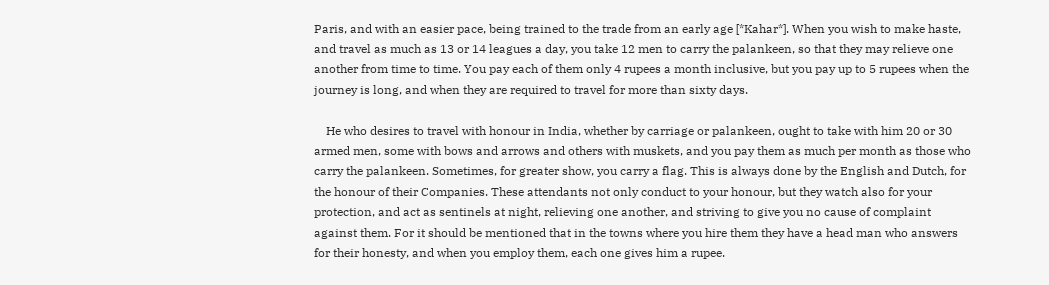Paris, and with an easier pace, being trained to the trade from an early age [*Kahar*]. When you wish to make haste, and travel as much as 13 or 14 leagues a day, you take 12 men to carry the palankeen, so that they may relieve one another from time to time. You pay each of them only 4 rupees a month inclusive, but you pay up to 5 rupees when the journey is long, and when they are required to travel for more than sixty days.

    He who desires to travel with honour in India, whether by carriage or palankeen, ought to take with him 20 or 30 armed men, some with bows and arrows and others with muskets, and you pay them as much per month as those who carry the palankeen. Sometimes, for greater show, you carry a flag. This is always done by the English and Dutch, for the honour of their Companies. These attendants not only conduct to your honour, but they watch also for your protection, and act as sentinels at night, relieving one another, and striving to give you no cause of complaint against them. For it should be mentioned that in the towns where you hire them they have a head man who answers for their honesty, and when you employ them, each one gives him a rupee.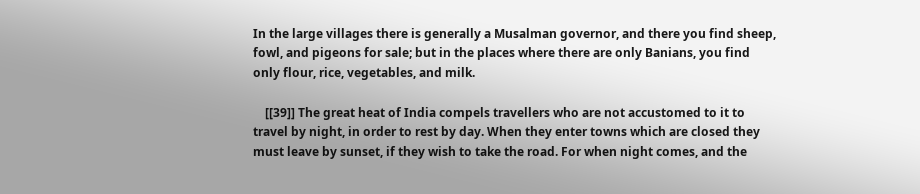In the large villages there is generally a Musalman governor, and there you find sheep, fowl, and pigeons for sale; but in the places where there are only Banians, you find only flour, rice, vegetables, and milk.

    [[39]] The great heat of India compels travellers who are not accustomed to it to travel by night, in order to rest by day. When they enter towns which are closed they must leave by sunset, if they wish to take the road. For when night comes, and the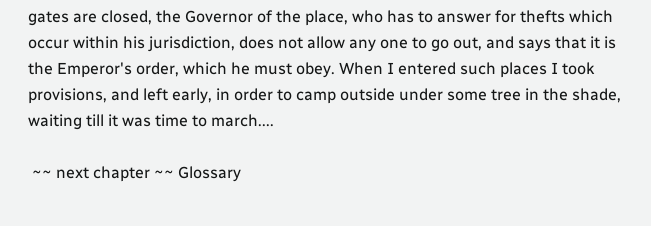gates are closed, the Governor of the place, who has to answer for thefts which occur within his jurisdiction, does not allow any one to go out, and says that it is the Emperor's order, which he must obey. When I entered such places I took provisions, and left early, in order to camp outside under some tree in the shade, waiting till it was time to march....

 ~~ next chapter ~~ Glossary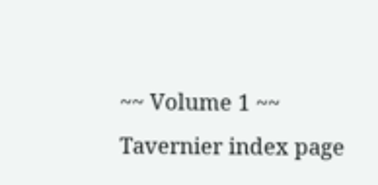~~ Volume 1 ~~ Tavernier index page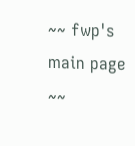~~ fwp's main page ~~